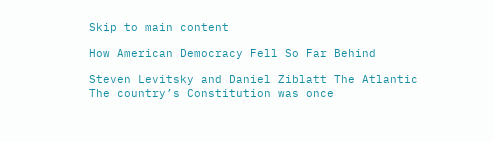Skip to main content

How American Democracy Fell So Far Behind

Steven Levitsky and Daniel Ziblatt The Atlantic
The country’s Constitution was once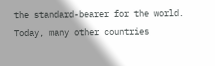the standard-bearer for the world. Today, many other countries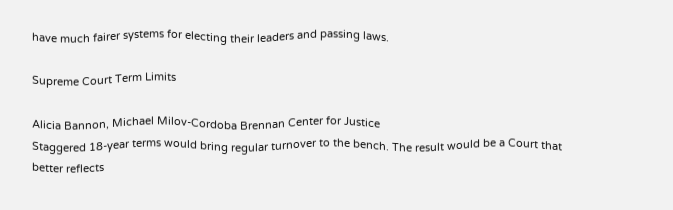have much fairer systems for electing their leaders and passing laws.

Supreme Court Term Limits

Alicia Bannon, Michael Milov-Cordoba Brennan Center for Justice
Staggered 18-year terms would bring regular turnover to the bench. The result would be a Court that better reflects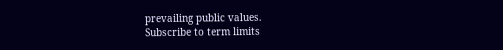prevailing public values.
Subscribe to term limits